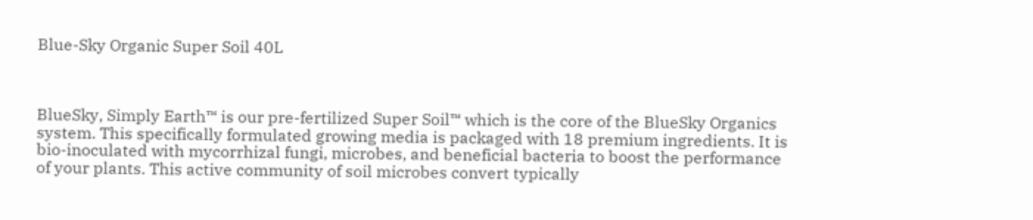Blue-Sky Organic Super Soil 40L



BlueSky, Simply Earth™ is our pre-fertilized Super Soil™ which is the core of the BlueSky Organics system. This specifically formulated growing media is packaged with 18 premium ingredients. It is bio-inoculated with mycorrhizal fungi, microbes, and beneficial bacteria to boost the performance of your plants. This active community of soil microbes convert typically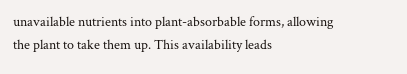unavailable nutrients into plant-absorbable forms, allowing the plant to take them up. This availability leads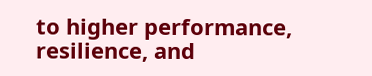to higher performance, resilience, and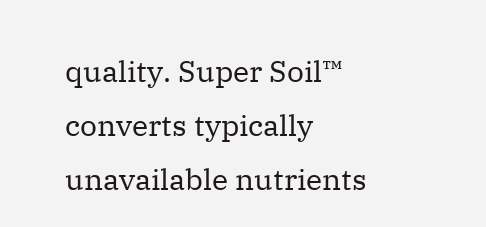quality. Super Soil™ converts typically unavailable nutrients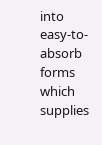into easy-to-absorb forms which supplies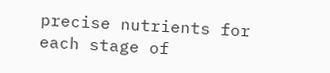precise nutrients for each stage of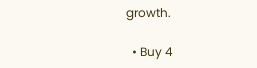growth.

  • Buy 4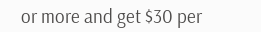or more and get $30 per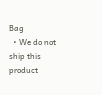Bag
  • We do not ship this product